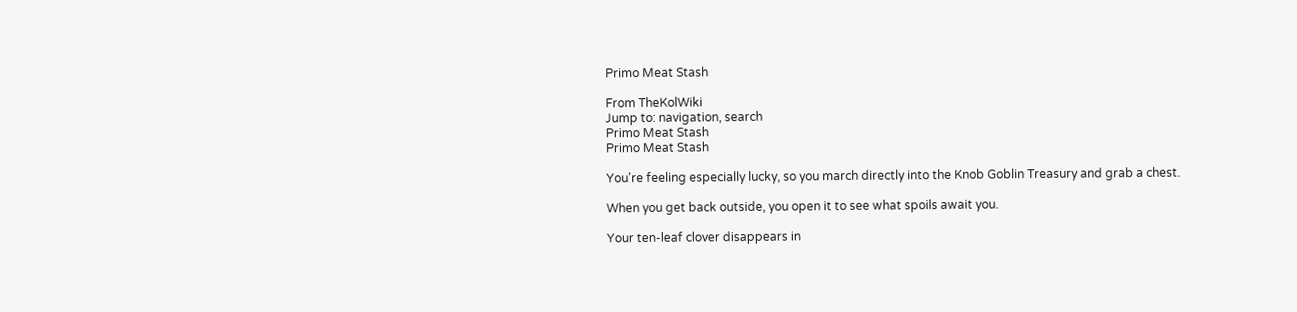Primo Meat Stash

From TheKolWiki
Jump to: navigation, search
Primo Meat Stash
Primo Meat Stash

You're feeling especially lucky, so you march directly into the Knob Goblin Treasury and grab a chest.

When you get back outside, you open it to see what spoils await you.

Your ten-leaf clover disappears in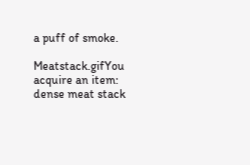a puff of smoke.

Meatstack.gifYou acquire an item: dense meat stack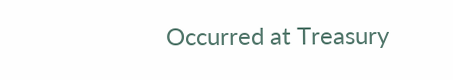Occurred at Treasury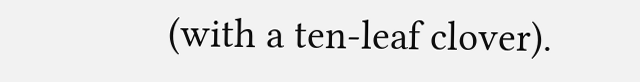(with a ten-leaf clover).